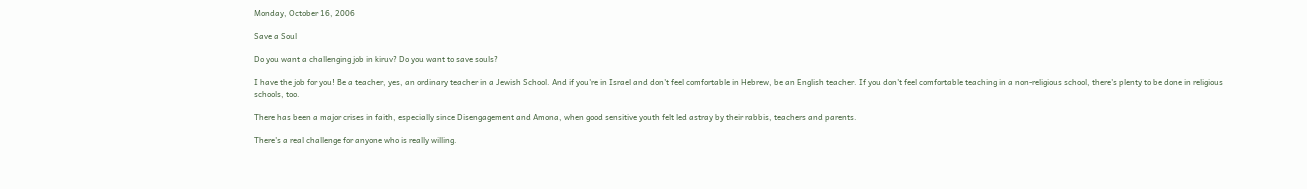Monday, October 16, 2006

Save a Soul

Do you want a challenging job in kiruv? Do you want to save souls?

I have the job for you! Be a teacher, yes, an ordinary teacher in a Jewish School. And if you're in Israel and don't feel comfortable in Hebrew, be an English teacher. If you don't feel comfortable teaching in a non-religious school, there's plenty to be done in religious schools, too.

There has been a major crises in faith, especially since Disengagement and Amona, when good sensitive youth felt led astray by their rabbis, teachers and parents.

There's a real challenge for anyone who is really willing.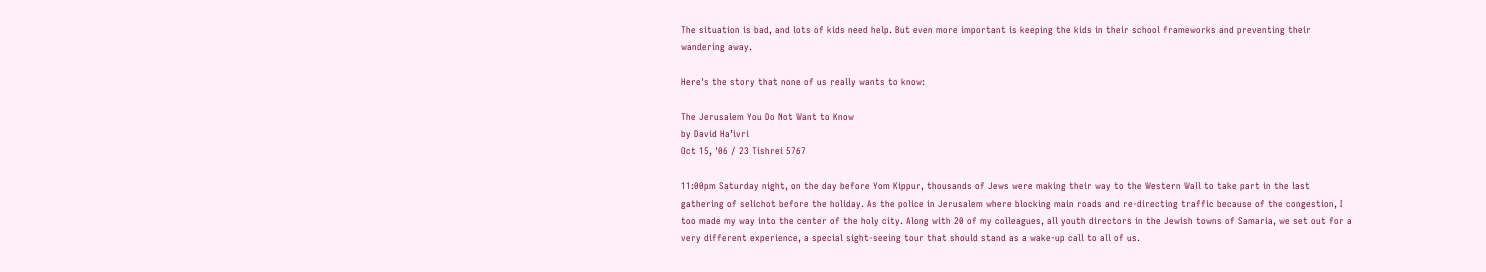The situation is bad, and lots of kids need help. But even more important is keeping the kids in their school frameworks and preventing their wandering away.

Here's the story that none of us really wants to know:

The Jerusalem You Do Not Want to Know
by David Ha’ivri
Oct 15, '06 / 23 Tishrei 5767

11:00pm Saturday night, on the day before Yom Kippur, thousands of Jews were making their way to the Western Wall to take part in the last gathering of selichot before the holiday. As the police in Jerusalem where blocking main roads and re-directing traffic because of the congestion, I too made my way into the center of the holy city. Along with 20 of my colleagues, all youth directors in the Jewish towns of Samaria, we set out for a very different experience, a special sight-seeing tour that should stand as a wake-up call to all of us.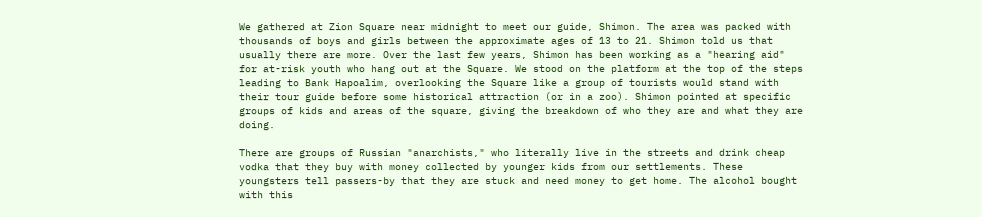We gathered at Zion Square near midnight to meet our guide, Shimon. The area was packed with thousands of boys and girls between the approximate ages of 13 to 21. Shimon told us that usually there are more. Over the last few years, Shimon has been working as a "hearing aid" for at-risk youth who hang out at the Square. We stood on the platform at the top of the steps leading to Bank Hapoalim, overlooking the Square like a group of tourists would stand with their tour guide before some historical attraction (or in a zoo). Shimon pointed at specific groups of kids and areas of the square, giving the breakdown of who they are and what they are doing.

There are groups of Russian "anarchists," who literally live in the streets and drink cheap vodka that they buy with money collected by younger kids from our settlements. These youngsters tell passers-by that they are stuck and need money to get home. The alcohol bought with this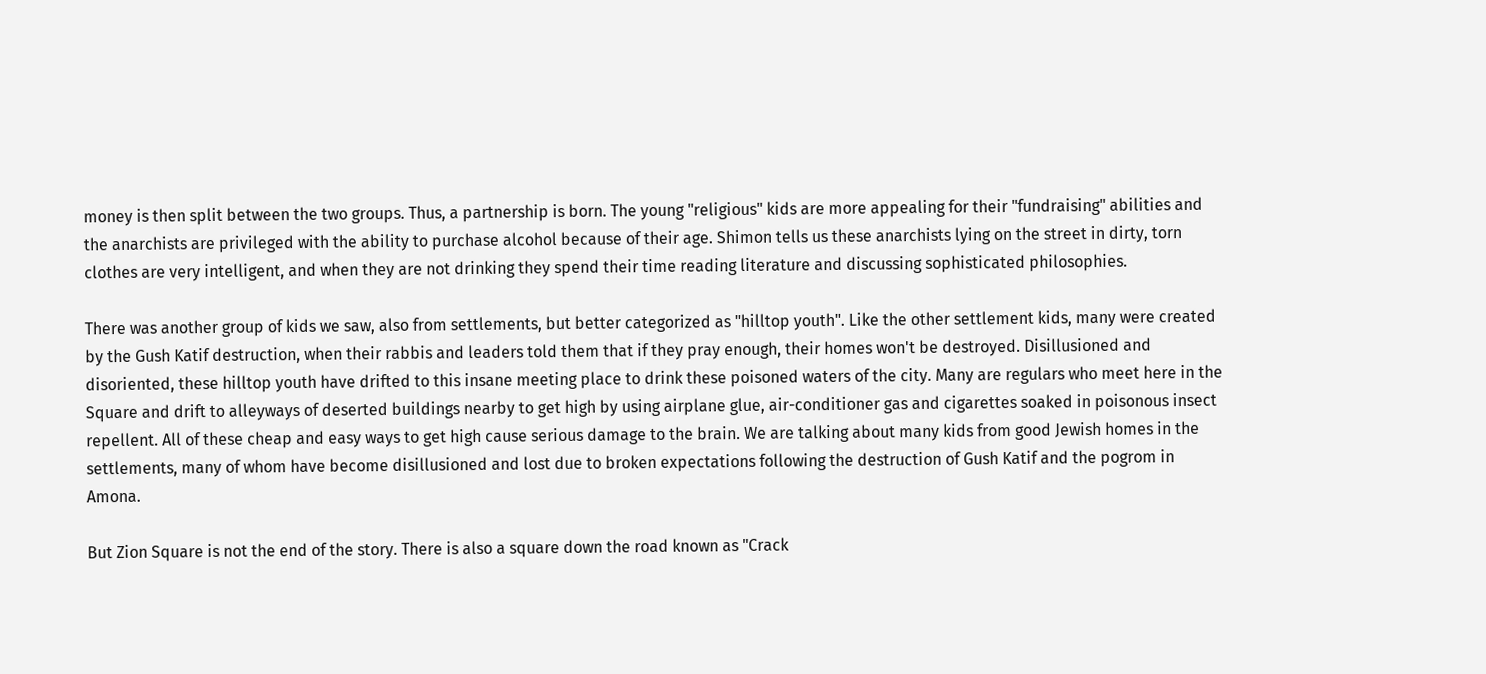money is then split between the two groups. Thus, a partnership is born. The young "religious" kids are more appealing for their "fundraising" abilities and the anarchists are privileged with the ability to purchase alcohol because of their age. Shimon tells us these anarchists lying on the street in dirty, torn clothes are very intelligent, and when they are not drinking they spend their time reading literature and discussing sophisticated philosophies.

There was another group of kids we saw, also from settlements, but better categorized as "hilltop youth". Like the other settlement kids, many were created by the Gush Katif destruction, when their rabbis and leaders told them that if they pray enough, their homes won't be destroyed. Disillusioned and disoriented, these hilltop youth have drifted to this insane meeting place to drink these poisoned waters of the city. Many are regulars who meet here in the Square and drift to alleyways of deserted buildings nearby to get high by using airplane glue, air-conditioner gas and cigarettes soaked in poisonous insect repellent. All of these cheap and easy ways to get high cause serious damage to the brain. We are talking about many kids from good Jewish homes in the settlements, many of whom have become disillusioned and lost due to broken expectations following the destruction of Gush Katif and the pogrom in Amona.

But Zion Square is not the end of the story. There is also a square down the road known as "Crack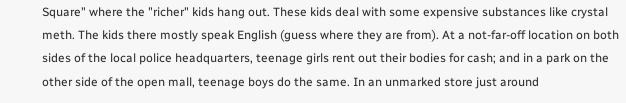Square" where the "richer" kids hang out. These kids deal with some expensive substances like crystal meth. The kids there mostly speak English (guess where they are from). At a not-far-off location on both sides of the local police headquarters, teenage girls rent out their bodies for cash; and in a park on the other side of the open mall, teenage boys do the same. In an unmarked store just around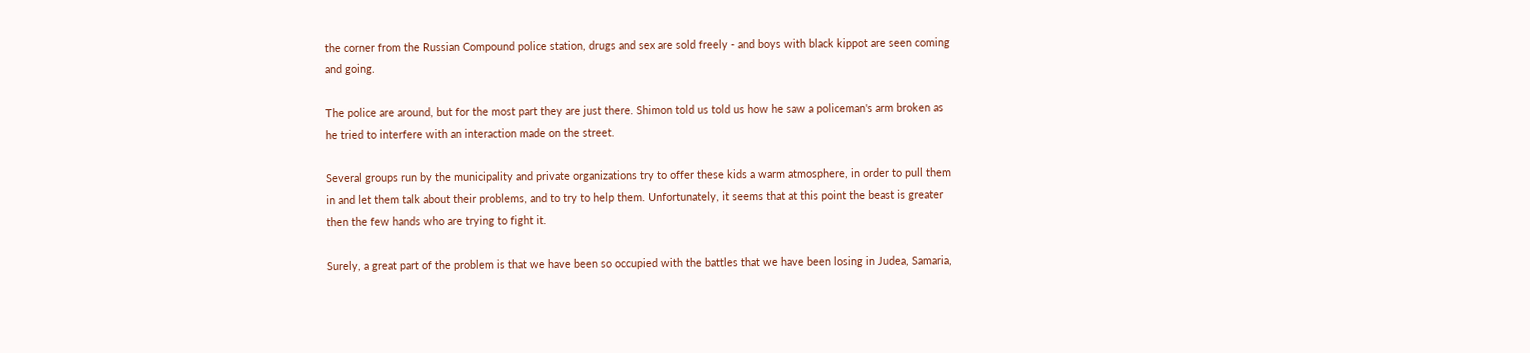the corner from the Russian Compound police station, drugs and sex are sold freely - and boys with black kippot are seen coming and going.

The police are around, but for the most part they are just there. Shimon told us told us how he saw a policeman's arm broken as he tried to interfere with an interaction made on the street.

Several groups run by the municipality and private organizations try to offer these kids a warm atmosphere, in order to pull them in and let them talk about their problems, and to try to help them. Unfortunately, it seems that at this point the beast is greater then the few hands who are trying to fight it.

Surely, a great part of the problem is that we have been so occupied with the battles that we have been losing in Judea, Samaria,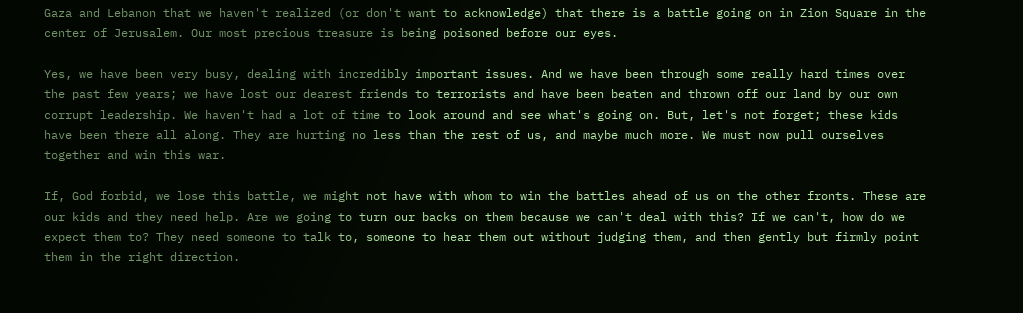Gaza and Lebanon that we haven't realized (or don't want to acknowledge) that there is a battle going on in Zion Square in the center of Jerusalem. Our most precious treasure is being poisoned before our eyes.

Yes, we have been very busy, dealing with incredibly important issues. And we have been through some really hard times over the past few years; we have lost our dearest friends to terrorists and have been beaten and thrown off our land by our own corrupt leadership. We haven't had a lot of time to look around and see what's going on. But, let's not forget; these kids have been there all along. They are hurting no less than the rest of us, and maybe much more. We must now pull ourselves together and win this war.

If, God forbid, we lose this battle, we might not have with whom to win the battles ahead of us on the other fronts. These are our kids and they need help. Are we going to turn our backs on them because we can't deal with this? If we can't, how do we expect them to? They need someone to talk to, someone to hear them out without judging them, and then gently but firmly point them in the right direction.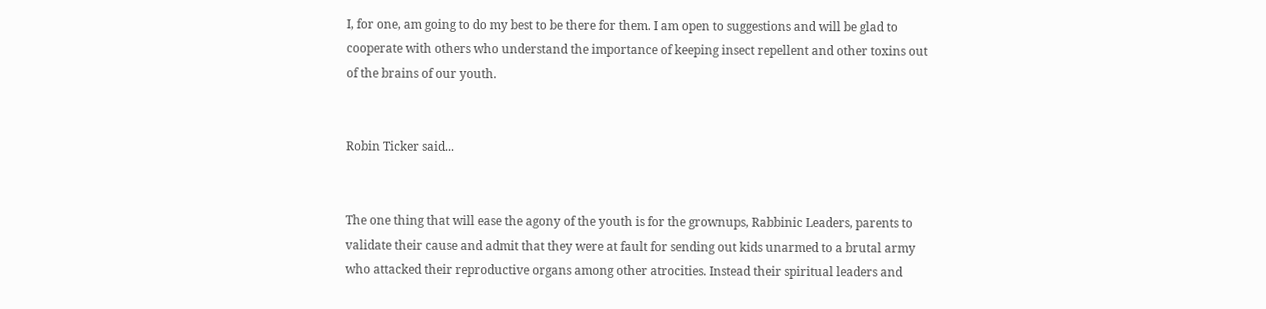I, for one, am going to do my best to be there for them. I am open to suggestions and will be glad to cooperate with others who understand the importance of keeping insect repellent and other toxins out of the brains of our youth.


Robin Ticker said...


The one thing that will ease the agony of the youth is for the grownups, Rabbinic Leaders, parents to validate their cause and admit that they were at fault for sending out kids unarmed to a brutal army who attacked their reproductive organs among other atrocities. Instead their spiritual leaders and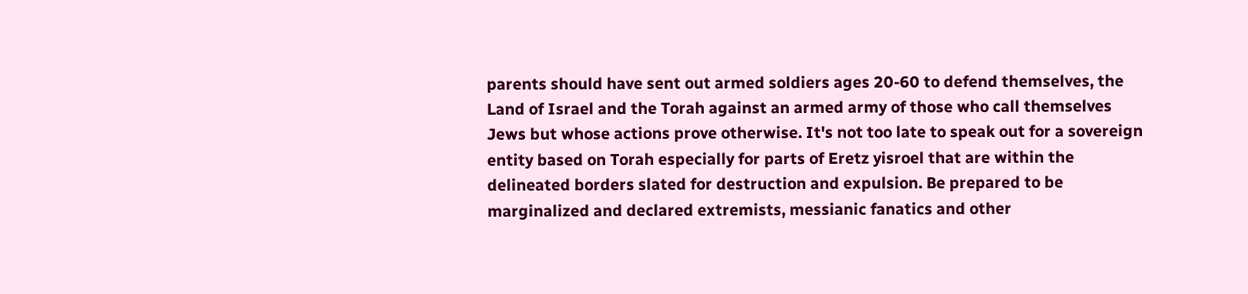parents should have sent out armed soldiers ages 20-60 to defend themselves, the Land of Israel and the Torah against an armed army of those who call themselves Jews but whose actions prove otherwise. It's not too late to speak out for a sovereign entity based on Torah especially for parts of Eretz yisroel that are within the delineated borders slated for destruction and expulsion. Be prepared to be marginalized and declared extremists, messianic fanatics and other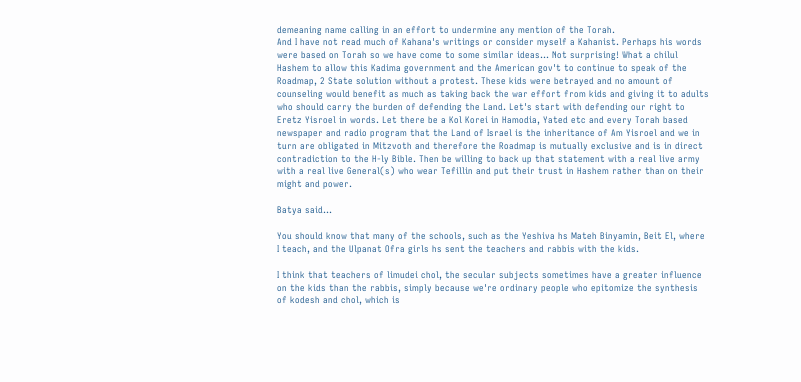demeaning name calling in an effort to undermine any mention of the Torah.
And I have not read much of Kahana's writings or consider myself a Kahanist. Perhaps his words were based on Torah so we have come to some similar ideas... Not surprising! What a chilul Hashem to allow this Kadima government and the American gov't to continue to speak of the Roadmap, 2 State solution without a protest. These kids were betrayed and no amount of counseling would benefit as much as taking back the war effort from kids and giving it to adults who should carry the burden of defending the Land. Let's start with defending our right to Eretz Yisroel in words. Let there be a Kol Korei in Hamodia, Yated etc and every Torah based newspaper and radio program that the Land of Israel is the inheritance of Am Yisroel and we in turn are obligated in Mitzvoth and therefore the Roadmap is mutually exclusive and is in direct contradiction to the H-ly Bible. Then be willing to back up that statement with a real live army with a real live General(s) who wear Tefillin and put their trust in Hashem rather than on their might and power.

Batya said...

You should know that many of the schools, such as the Yeshiva hs Mateh Binyamin, Beit El, where I teach, and the Ulpanat Ofra girls hs sent the teachers and rabbis with the kids.

I think that teachers of limudei chol, the secular subjects sometimes have a greater influence on the kids than the rabbis, simply because we're ordinary people who epitomize the synthesis of kodesh and chol, which is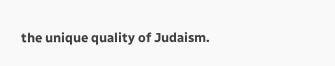the unique quality of Judaism.